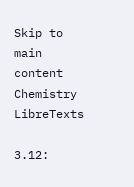Skip to main content
Chemistry LibreTexts

3.12: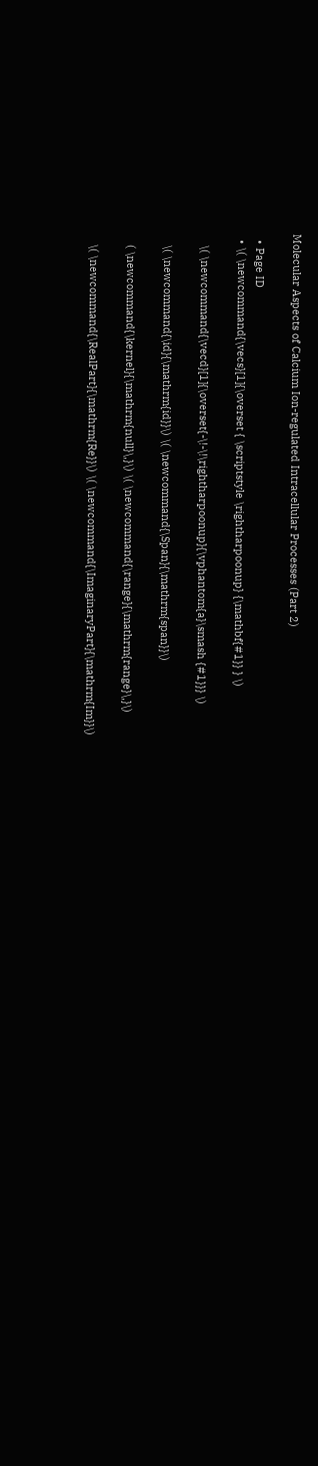Molecular Aspects of Calcium Ion-regulated Intracellular Processes (Part 2)

  • Page ID
  • \( \newcommand{\vecs}[1]{\overset { \scriptstyle \rightharpoonup} {\mathbf{#1}} } \)

    \( \newcommand{\vecd}[1]{\overset{-\!-\!\rightharpoonup}{\vphantom{a}\smash {#1}}} \)

    \( \newcommand{\id}{\mathrm{id}}\) \( \newcommand{\Span}{\mathrm{span}}\)

    ( \newcommand{\kernel}{\mathrm{null}\,}\) \( \newcommand{\range}{\mathrm{range}\,}\)

    \( \newcommand{\RealPart}{\mathrm{Re}}\) \( \newcommand{\ImaginaryPart}{\mathrm{Im}}\)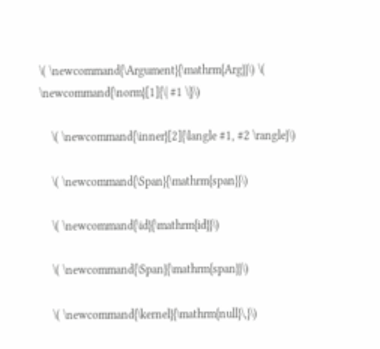\( \newcommand{\Argument}{\mathrm{Arg}}\) \( \newcommand{\norm}[1]{\| #1 \|}\)

    \( \newcommand{\inner}[2]{\langle #1, #2 \rangle}\)

    \( \newcommand{\Span}{\mathrm{span}}\)

    \( \newcommand{\id}{\mathrm{id}}\)

    \( \newcommand{\Span}{\mathrm{span}}\)

    \( \newcommand{\kernel}{\mathrm{null}\,}\)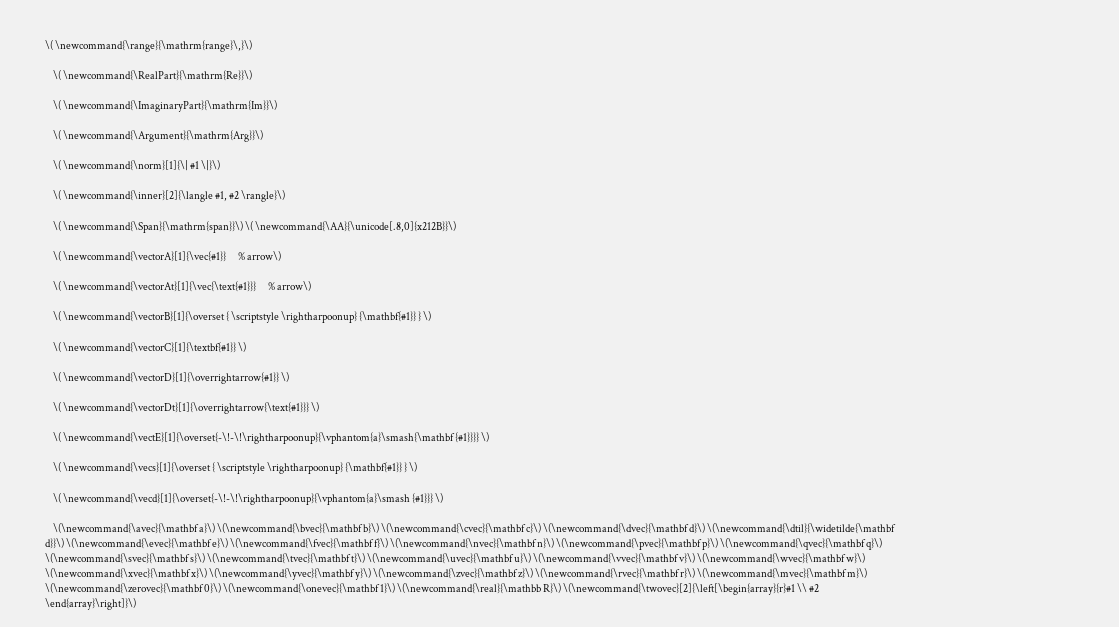\( \newcommand{\range}{\mathrm{range}\,}\)

    \( \newcommand{\RealPart}{\mathrm{Re}}\)

    \( \newcommand{\ImaginaryPart}{\mathrm{Im}}\)

    \( \newcommand{\Argument}{\mathrm{Arg}}\)

    \( \newcommand{\norm}[1]{\| #1 \|}\)

    \( \newcommand{\inner}[2]{\langle #1, #2 \rangle}\)

    \( \newcommand{\Span}{\mathrm{span}}\) \( \newcommand{\AA}{\unicode[.8,0]{x212B}}\)

    \( \newcommand{\vectorA}[1]{\vec{#1}}      % arrow\)

    \( \newcommand{\vectorAt}[1]{\vec{\text{#1}}}      % arrow\)

    \( \newcommand{\vectorB}[1]{\overset { \scriptstyle \rightharpoonup} {\mathbf{#1}} } \)

    \( \newcommand{\vectorC}[1]{\textbf{#1}} \)

    \( \newcommand{\vectorD}[1]{\overrightarrow{#1}} \)

    \( \newcommand{\vectorDt}[1]{\overrightarrow{\text{#1}}} \)

    \( \newcommand{\vectE}[1]{\overset{-\!-\!\rightharpoonup}{\vphantom{a}\smash{\mathbf {#1}}}} \)

    \( \newcommand{\vecs}[1]{\overset { \scriptstyle \rightharpoonup} {\mathbf{#1}} } \)

    \( \newcommand{\vecd}[1]{\overset{-\!-\!\rightharpoonup}{\vphantom{a}\smash {#1}}} \)

    \(\newcommand{\avec}{\mathbf a}\) \(\newcommand{\bvec}{\mathbf b}\) \(\newcommand{\cvec}{\mathbf c}\) \(\newcommand{\dvec}{\mathbf d}\) \(\newcommand{\dtil}{\widetilde{\mathbf d}}\) \(\newcommand{\evec}{\mathbf e}\) \(\newcommand{\fvec}{\mathbf f}\) \(\newcommand{\nvec}{\mathbf n}\) \(\newcommand{\pvec}{\mathbf p}\) \(\newcommand{\qvec}{\mathbf q}\) \(\newcommand{\svec}{\mathbf s}\) \(\newcommand{\tvec}{\mathbf t}\) \(\newcommand{\uvec}{\mathbf u}\) \(\newcommand{\vvec}{\mathbf v}\) \(\newcommand{\wvec}{\mathbf w}\) \(\newcommand{\xvec}{\mathbf x}\) \(\newcommand{\yvec}{\mathbf y}\) \(\newcommand{\zvec}{\mathbf z}\) \(\newcommand{\rvec}{\mathbf r}\) \(\newcommand{\mvec}{\mathbf m}\) \(\newcommand{\zerovec}{\mathbf 0}\) \(\newcommand{\onevec}{\mathbf 1}\) \(\newcommand{\real}{\mathbb R}\) \(\newcommand{\twovec}[2]{\left[\begin{array}{r}#1 \\ #2 \end{array}\right]}\)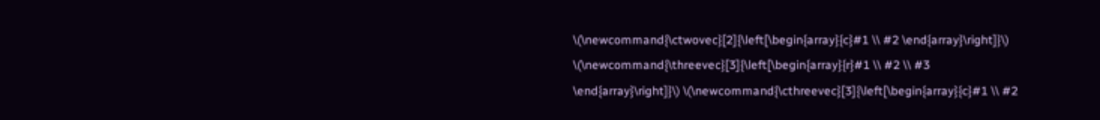\(\newcommand{\ctwovec}[2]{\left[\begin{array}{c}#1 \\ #2 \end{array}\right]}\) \(\newcommand{\threevec}[3]{\left[\begin{array}{r}#1 \\ #2 \\ #3 \end{array}\right]}\) \(\newcommand{\cthreevec}[3]{\left[\begin{array}{c}#1 \\ #2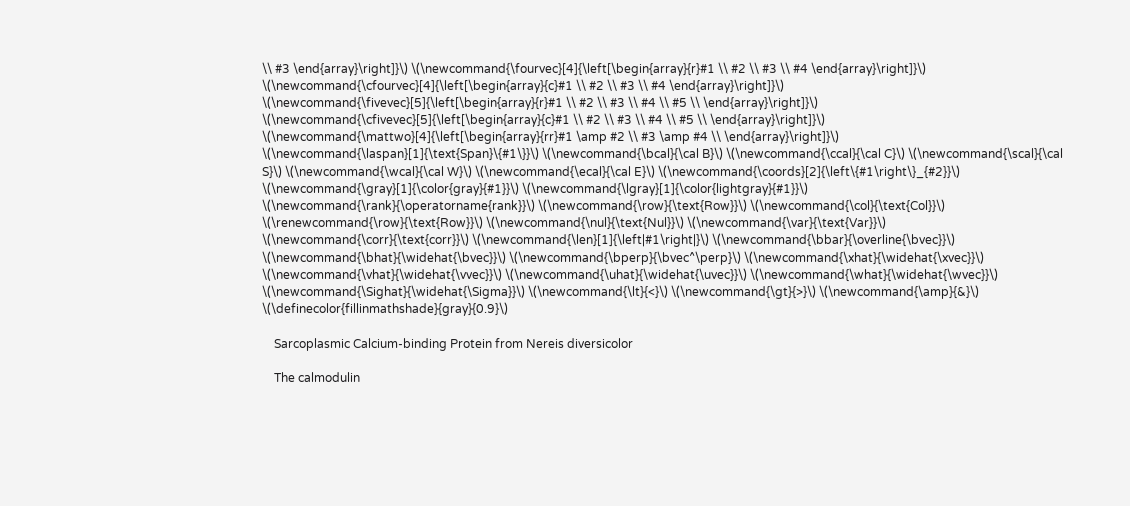\\ #3 \end{array}\right]}\) \(\newcommand{\fourvec}[4]{\left[\begin{array}{r}#1 \\ #2 \\ #3 \\ #4 \end{array}\right]}\) \(\newcommand{\cfourvec}[4]{\left[\begin{array}{c}#1 \\ #2 \\ #3 \\ #4 \end{array}\right]}\) \(\newcommand{\fivevec}[5]{\left[\begin{array}{r}#1 \\ #2 \\ #3 \\ #4 \\ #5 \\ \end{array}\right]}\) \(\newcommand{\cfivevec}[5]{\left[\begin{array}{c}#1 \\ #2 \\ #3 \\ #4 \\ #5 \\ \end{array}\right]}\) \(\newcommand{\mattwo}[4]{\left[\begin{array}{rr}#1 \amp #2 \\ #3 \amp #4 \\ \end{array}\right]}\) \(\newcommand{\laspan}[1]{\text{Span}\{#1\}}\) \(\newcommand{\bcal}{\cal B}\) \(\newcommand{\ccal}{\cal C}\) \(\newcommand{\scal}{\cal S}\) \(\newcommand{\wcal}{\cal W}\) \(\newcommand{\ecal}{\cal E}\) \(\newcommand{\coords}[2]{\left\{#1\right\}_{#2}}\) \(\newcommand{\gray}[1]{\color{gray}{#1}}\) \(\newcommand{\lgray}[1]{\color{lightgray}{#1}}\) \(\newcommand{\rank}{\operatorname{rank}}\) \(\newcommand{\row}{\text{Row}}\) \(\newcommand{\col}{\text{Col}}\) \(\renewcommand{\row}{\text{Row}}\) \(\newcommand{\nul}{\text{Nul}}\) \(\newcommand{\var}{\text{Var}}\) \(\newcommand{\corr}{\text{corr}}\) \(\newcommand{\len}[1]{\left|#1\right|}\) \(\newcommand{\bbar}{\overline{\bvec}}\) \(\newcommand{\bhat}{\widehat{\bvec}}\) \(\newcommand{\bperp}{\bvec^\perp}\) \(\newcommand{\xhat}{\widehat{\xvec}}\) \(\newcommand{\vhat}{\widehat{\vvec}}\) \(\newcommand{\uhat}{\widehat{\uvec}}\) \(\newcommand{\what}{\widehat{\wvec}}\) \(\newcommand{\Sighat}{\widehat{\Sigma}}\) \(\newcommand{\lt}{<}\) \(\newcommand{\gt}{>}\) \(\newcommand{\amp}{&}\) \(\definecolor{fillinmathshade}{gray}{0.9}\)

    Sarcoplasmic Calcium-binding Protein from Nereis diversicolor

    The calmodulin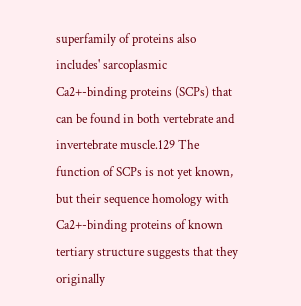superfamily of proteins also includes' sarcoplasmic Ca2+-binding proteins (SCPs) that can be found in both vertebrate and invertebrate muscle.129 The function of SCPs is not yet known, but their sequence homology with Ca2+-binding proteins of known tertiary structure suggests that they originally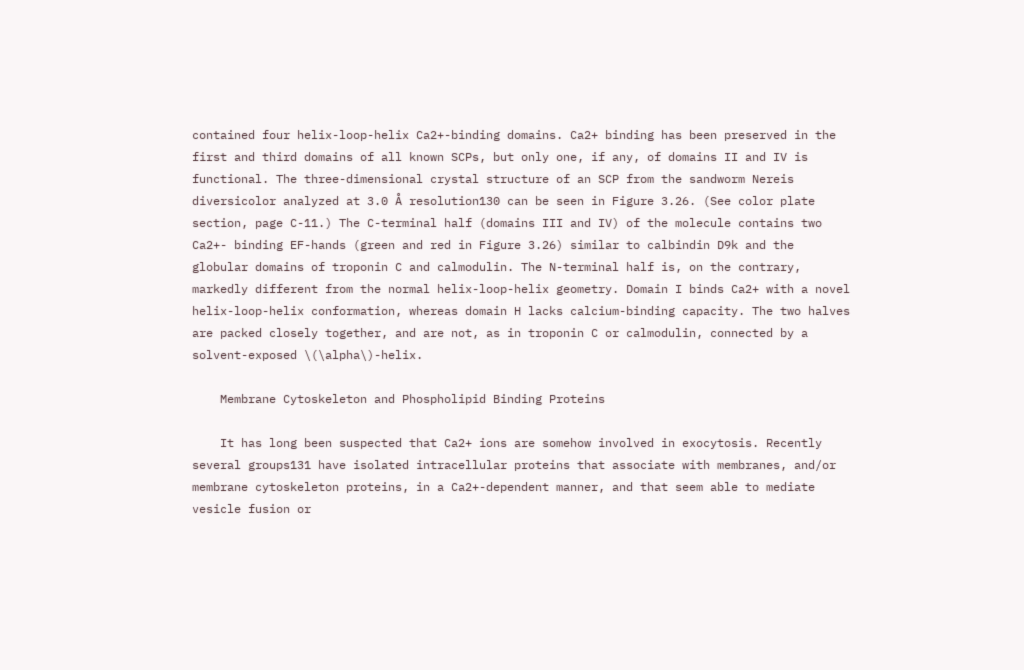contained four helix-loop-helix Ca2+-binding domains. Ca2+ binding has been preserved in the first and third domains of all known SCPs, but only one, if any, of domains II and IV is functional. The three-dimensional crystal structure of an SCP from the sandworm Nereis diversicolor analyzed at 3.0 Å resolution130 can be seen in Figure 3.26. (See color plate section, page C-11.) The C-terminal half (domains III and IV) of the molecule contains two Ca2+- binding EF-hands (green and red in Figure 3.26) similar to calbindin D9k and the globular domains of troponin C and calmodulin. The N-terminal half is, on the contrary, markedly different from the normal helix-loop-helix geometry. Domain I binds Ca2+ with a novel helix-loop-helix conformation, whereas domain H lacks calcium-binding capacity. The two halves are packed closely together, and are not, as in troponin C or calmodulin, connected by a solvent-exposed \(\alpha\)-helix.

    Membrane Cytoskeleton and Phospholipid Binding Proteins

    It has long been suspected that Ca2+ ions are somehow involved in exocytosis. Recently several groups131 have isolated intracellular proteins that associate with membranes, and/or membrane cytoskeleton proteins, in a Ca2+-dependent manner, and that seem able to mediate vesicle fusion or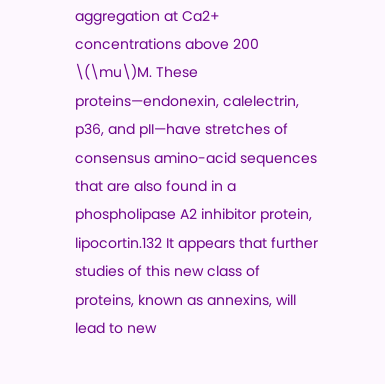aggregation at Ca2+ concentrations above 200 \(\mu\)M. These proteins—endonexin, calelectrin, p36, and pII—have stretches of consensus amino-acid sequences that are also found in a phospholipase A2 inhibitor protein, lipocortin.132 It appears that further studies of this new class of proteins, known as annexins, will lead to new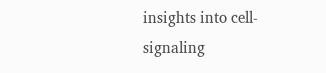insights into cell-signaling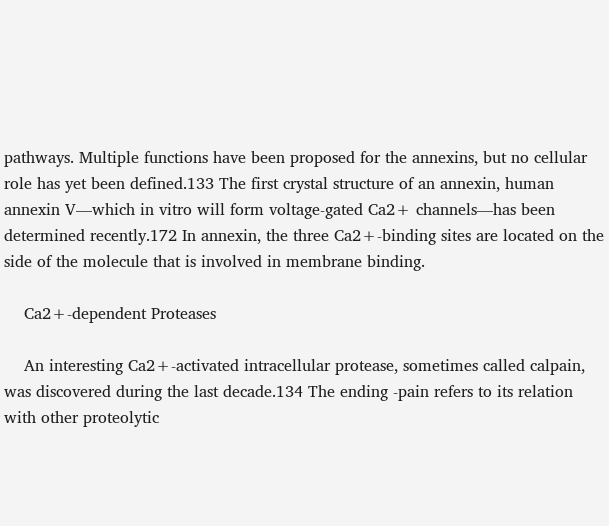pathways. Multiple functions have been proposed for the annexins, but no cellular role has yet been defined.133 The first crystal structure of an annexin, human annexin V—which in vitro will form voltage-gated Ca2+ channels—has been determined recently.172 In annexin, the three Ca2+-binding sites are located on the side of the molecule that is involved in membrane binding.

    Ca2+-dependent Proteases

    An interesting Ca2+-activated intracellular protease, sometimes called calpain, was discovered during the last decade.134 The ending -pain refers to its relation with other proteolytic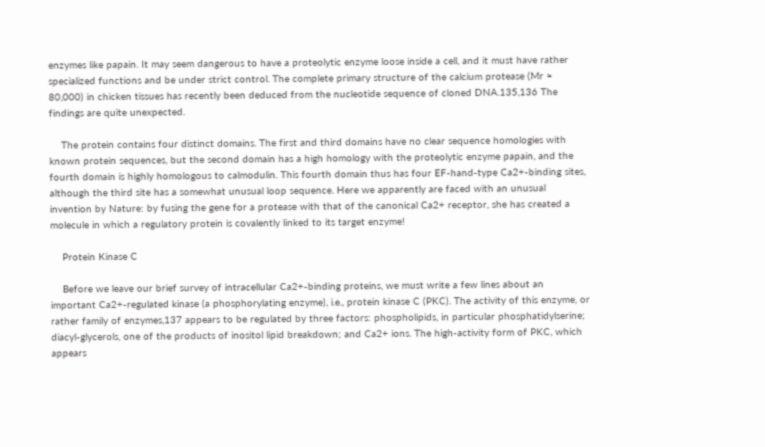enzymes like papain. It may seem dangerous to have a proteolytic enzyme loose inside a cell, and it must have rather specialized functions and be under strict control. The complete primary structure of the calcium protease (Mr ≈ 80,000) in chicken tissues has recently been deduced from the nucleotide sequence of cloned DNA.135,136 The findings are quite unexpected.

    The protein contains four distinct domains. The first and third domains have no clear sequence homologies with known protein sequences, but the second domain has a high homology with the proteolytic enzyme papain, and the fourth domain is highly homologous to calmodulin. This fourth domain thus has four EF-hand-type Ca2+-binding sites, although the third site has a somewhat unusual loop sequence. Here we apparently are faced with an unusual invention by Nature: by fusing the gene for a protease with that of the canonical Ca2+ receptor, she has created a molecule in which a regulatory protein is covalently linked to its target enzyme!

    Protein Kinase C

    Before we leave our brief survey of intracellular Ca2+-binding proteins, we must write a few lines about an important Ca2+-regulated kinase (a phosphorylating enzyme), i.e., protein kinase C (PKC). The activity of this enzyme, or rather family of enzymes,137 appears to be regulated by three factors: phospholipids, in particular phosphatidylserine; diacyl-glycerols, one of the products of inositol lipid breakdown; and Ca2+ ions. The high-activity form of PKC, which appears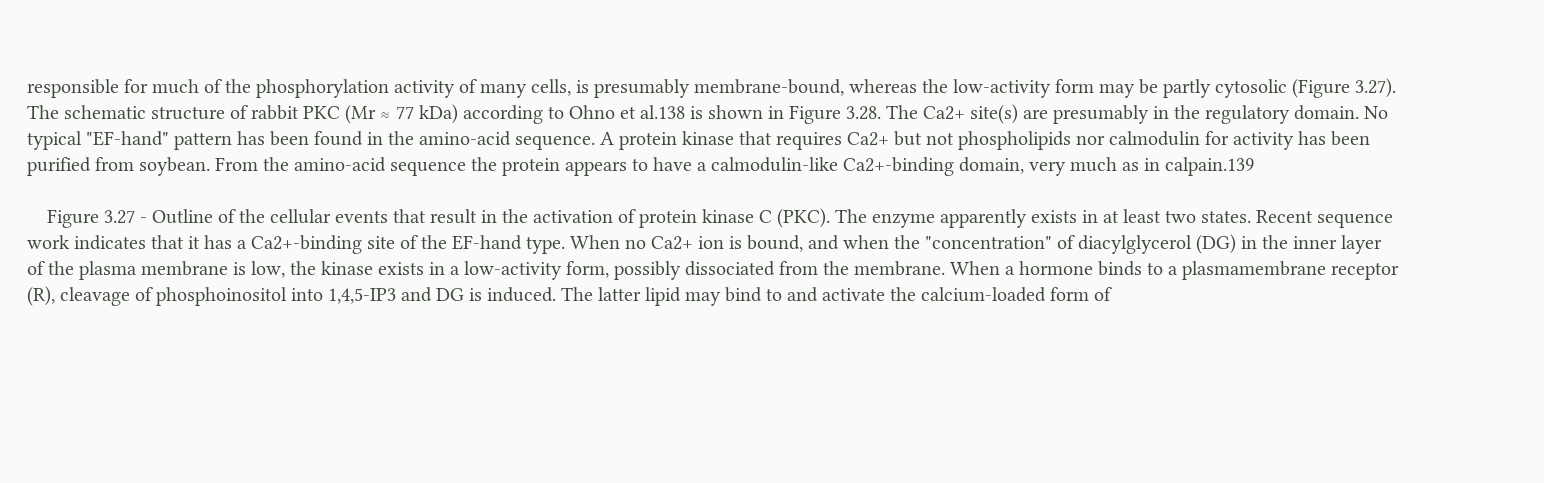responsible for much of the phosphorylation activity of many cells, is presumably membrane-bound, whereas the low-activity form may be partly cytosolic (Figure 3.27). The schematic structure of rabbit PKC (Mr ≈ 77 kDa) according to Ohno et al.138 is shown in Figure 3.28. The Ca2+ site(s) are presumably in the regulatory domain. No typical "EF-hand" pattern has been found in the amino-acid sequence. A protein kinase that requires Ca2+ but not phospholipids nor calmodulin for activity has been purified from soybean. From the amino-acid sequence the protein appears to have a calmodulin-like Ca2+-binding domain, very much as in calpain.139

    Figure 3.27 - Outline of the cellular events that result in the activation of protein kinase C (PKC). The enzyme apparently exists in at least two states. Recent sequence work indicates that it has a Ca2+-binding site of the EF-hand type. When no Ca2+ ion is bound, and when the "concentration" of diacylglycerol (DG) in the inner layer of the plasma membrane is low, the kinase exists in a low-activity form, possibly dissociated from the membrane. When a hormone binds to a plasmamembrane receptor (R), cleavage of phosphoinositol into 1,4,5-IP3 and DG is induced. The latter lipid may bind to and activate the calcium-loaded form of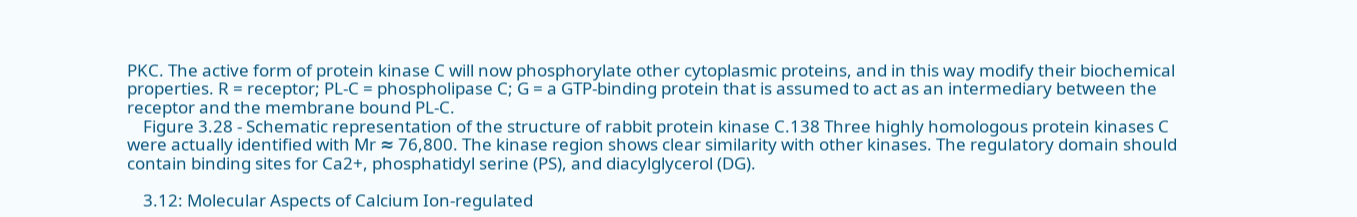PKC. The active form of protein kinase C will now phosphorylate other cytoplasmic proteins, and in this way modify their biochemical properties. R = receptor; PL-C = phospholipase C; G = a GTP-binding protein that is assumed to act as an intermediary between the receptor and the membrane bound PL-C.
    Figure 3.28 - Schematic representation of the structure of rabbit protein kinase C.138 Three highly homologous protein kinases C were actually identified with Mr ≈ 76,800. The kinase region shows clear similarity with other kinases. The regulatory domain should contain binding sites for Ca2+, phosphatidyl serine (PS), and diacylglycerol (DG).

    3.12: Molecular Aspects of Calcium Ion-regulated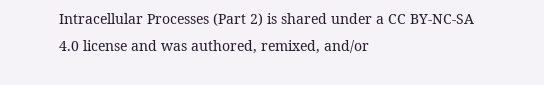Intracellular Processes (Part 2) is shared under a CC BY-NC-SA 4.0 license and was authored, remixed, and/or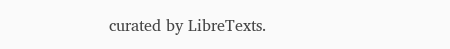curated by LibreTexts.